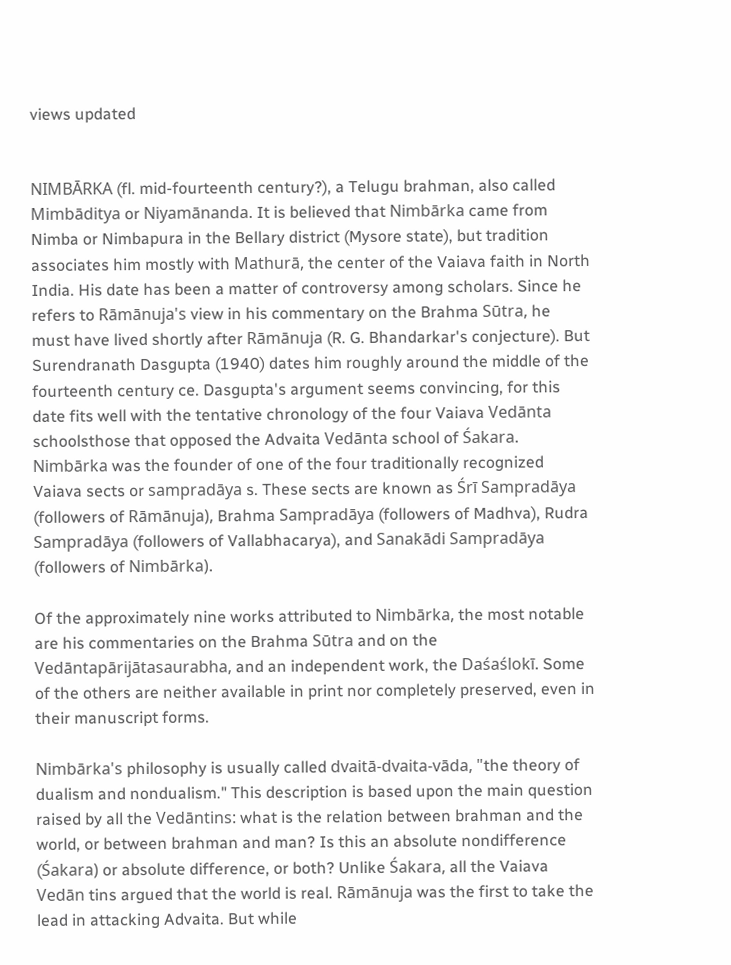views updated


NIMBĀRKA (fl. mid-fourteenth century?), a Telugu brahman, also called Mimbāditya or Niyamānanda. It is believed that Nimbārka came from Nimba or Nimbapura in the Bellary district (Mysore state), but tradition associates him mostly with Mathurā, the center of the Vaiava faith in North India. His date has been a matter of controversy among scholars. Since he refers to Rāmānuja's view in his commentary on the Brahma Sūtra, he must have lived shortly after Rāmānuja (R. G. Bhandarkar's conjecture). But Surendranath Dasgupta (1940) dates him roughly around the middle of the fourteenth century ce. Dasgupta's argument seems convincing, for this date fits well with the tentative chronology of the four Vaiava Vedānta schoolsthose that opposed the Advaita Vedānta school of Śakara. Nimbārka was the founder of one of the four traditionally recognized Vaiava sects or sampradāya s. These sects are known as Śrī Sampradāya (followers of Rāmānuja), Brahma Sampradāya (followers of Madhva), Rudra Sampradāya (followers of Vallabhacarya), and Sanakādi Sampradāya (followers of Nimbārka).

Of the approximately nine works attributed to Nimbārka, the most notable are his commentaries on the Brahma Sūtra and on the Vedāntapārijātasaurabha, and an independent work, the Daśaślokī. Some of the others are neither available in print nor completely preserved, even in their manuscript forms.

Nimbārka's philosophy is usually called dvaitā-dvaita-vāda, "the theory of dualism and nondualism." This description is based upon the main question raised by all the Vedāntins: what is the relation between brahman and the world, or between brahman and man? Is this an absolute nondifference (Śakara) or absolute difference, or both? Unlike Śakara, all the Vaiava Vedān tins argued that the world is real. Rāmānuja was the first to take the lead in attacking Advaita. But while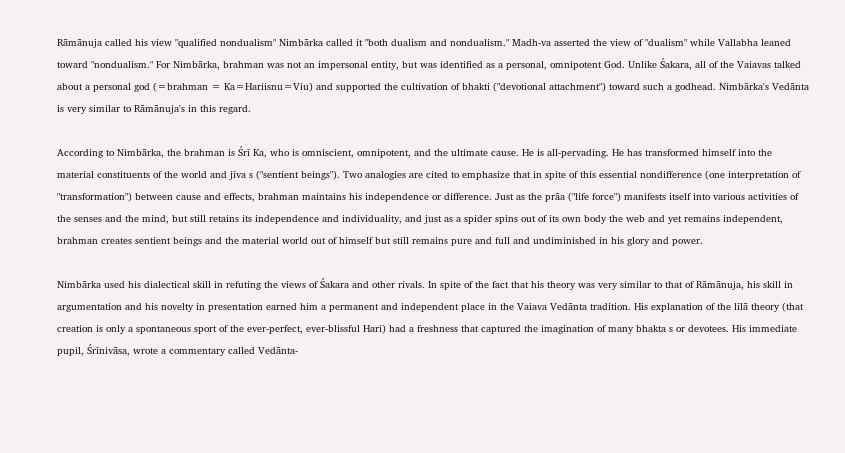Rāmānuja called his view "qualified nondualism" Nimbārka called it "both dualism and nondualism." Madh-va asserted the view of "dualism" while Vallabha leaned toward "nondualism." For Nimbārka, brahman was not an impersonal entity, but was identified as a personal, omnipotent God. Unlike Śakara, all of the Vaiavas talked about a personal god (=brahman = Ka=Hariisnu=Viu) and supported the cultivation of bhakti ("devotional attachment") toward such a godhead. Nimbārka's Vedānta is very similar to Rāmānuja's in this regard.

According to Nimbārka, the brahman is Śrī Ka, who is omniscient, omnipotent, and the ultimate cause. He is all-pervading. He has transformed himself into the material constituents of the world and jīva s ("sentient beings"). Two analogies are cited to emphasize that in spite of this essential nondifference (one interpretation of "transformation") between cause and effects, brahman maintains his independence or difference. Just as the prāa ("life force") manifests itself into various activities of the senses and the mind, but still retains its independence and individuality, and just as a spider spins out of its own body the web and yet remains independent, brahman creates sentient beings and the material world out of himself but still remains pure and full and undiminished in his glory and power.

Nimbārka used his dialectical skill in refuting the views of Śakara and other rivals. In spite of the fact that his theory was very similar to that of Rāmānuja, his skill in argumentation and his novelty in presentation earned him a permanent and independent place in the Vaiava Vedānta tradition. His explanation of the līlā theory (that creation is only a spontaneous sport of the ever-perfect, ever-blissful Hari) had a freshness that captured the imagination of many bhakta s or devotees. His immediate pupil, Śrīnivāsa, wrote a commentary called Vedānta-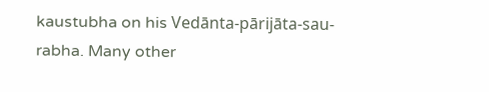kaustubha on his Vedānta-pārijāta-sau-rabha. Many other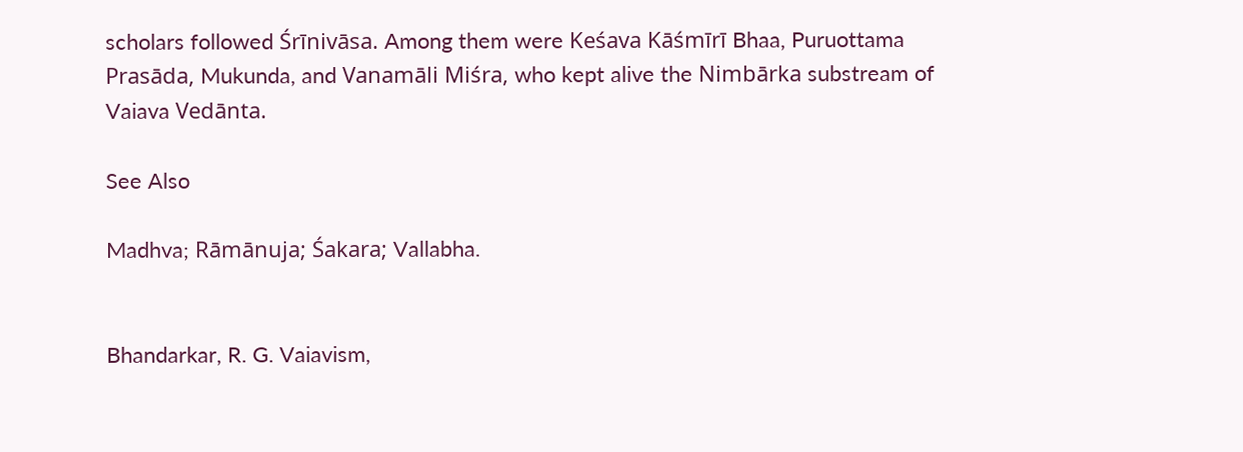scholars followed Śrīnivāsa. Among them were Keśava Kāśmīrī Bhaa, Puruottama Prasāda, Mukunda, and Vanamāli Miśra, who kept alive the Nimbārka substream of Vaiava Vedānta.

See Also

Madhva; Rāmānuja; Śakara; Vallabha.


Bhandarkar, R. G. Vaiavism,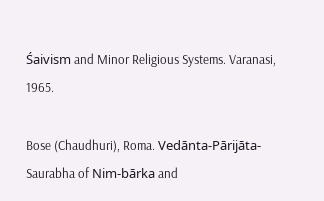Śaivism and Minor Religious Systems. Varanasi, 1965.

Bose (Chaudhuri), Roma. Vedānta-Pārijāta-Saurabha of Nim-bārka and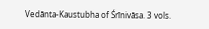Vedānta-Kaustubha of Śrīnivāsa. 3 vols.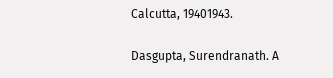Calcutta, 19401943.

Dasgupta, Surendranath. A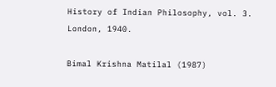History of Indian Philosophy, vol. 3. London, 1940.

Bimal Krishna Matilal (1987)